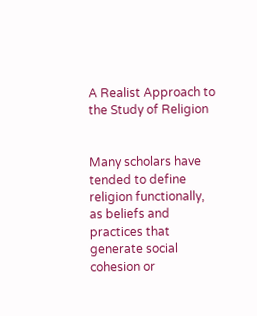A Realist Approach to the Study of Religion


Many scholars have tended to define religion functionally, as beliefs and practices that generate social cohesion or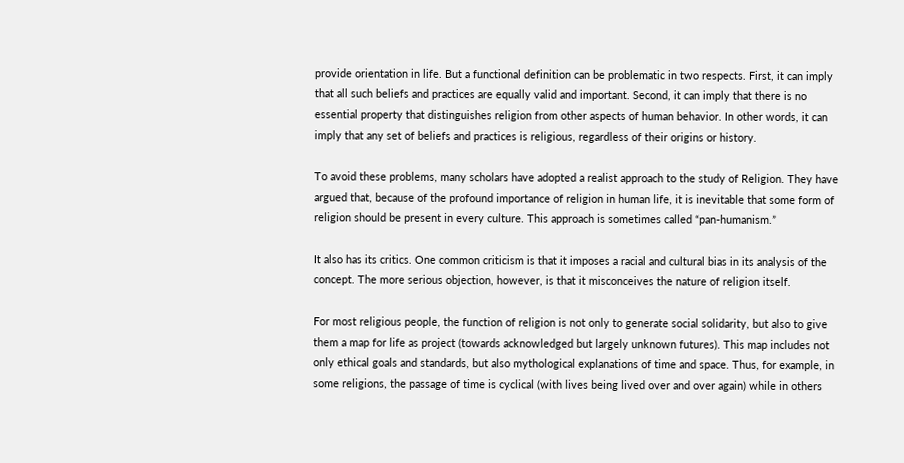provide orientation in life. But a functional definition can be problematic in two respects. First, it can imply that all such beliefs and practices are equally valid and important. Second, it can imply that there is no essential property that distinguishes religion from other aspects of human behavior. In other words, it can imply that any set of beliefs and practices is religious, regardless of their origins or history.

To avoid these problems, many scholars have adopted a realist approach to the study of Religion. They have argued that, because of the profound importance of religion in human life, it is inevitable that some form of religion should be present in every culture. This approach is sometimes called “pan-humanism.”

It also has its critics. One common criticism is that it imposes a racial and cultural bias in its analysis of the concept. The more serious objection, however, is that it misconceives the nature of religion itself.

For most religious people, the function of religion is not only to generate social solidarity, but also to give them a map for life as project (towards acknowledged but largely unknown futures). This map includes not only ethical goals and standards, but also mythological explanations of time and space. Thus, for example, in some religions, the passage of time is cyclical (with lives being lived over and over again) while in others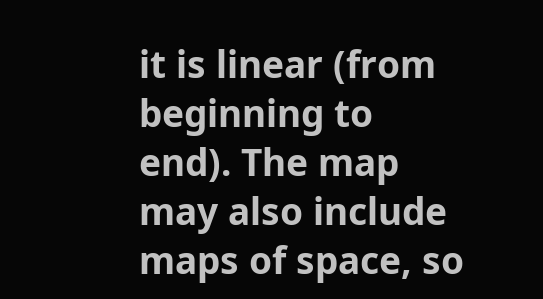it is linear (from beginning to end). The map may also include maps of space, so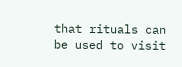that rituals can be used to visit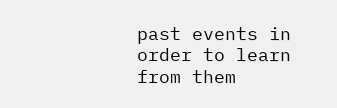past events in order to learn from them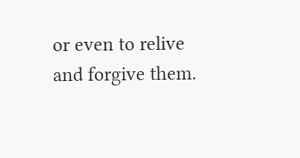or even to relive and forgive them.